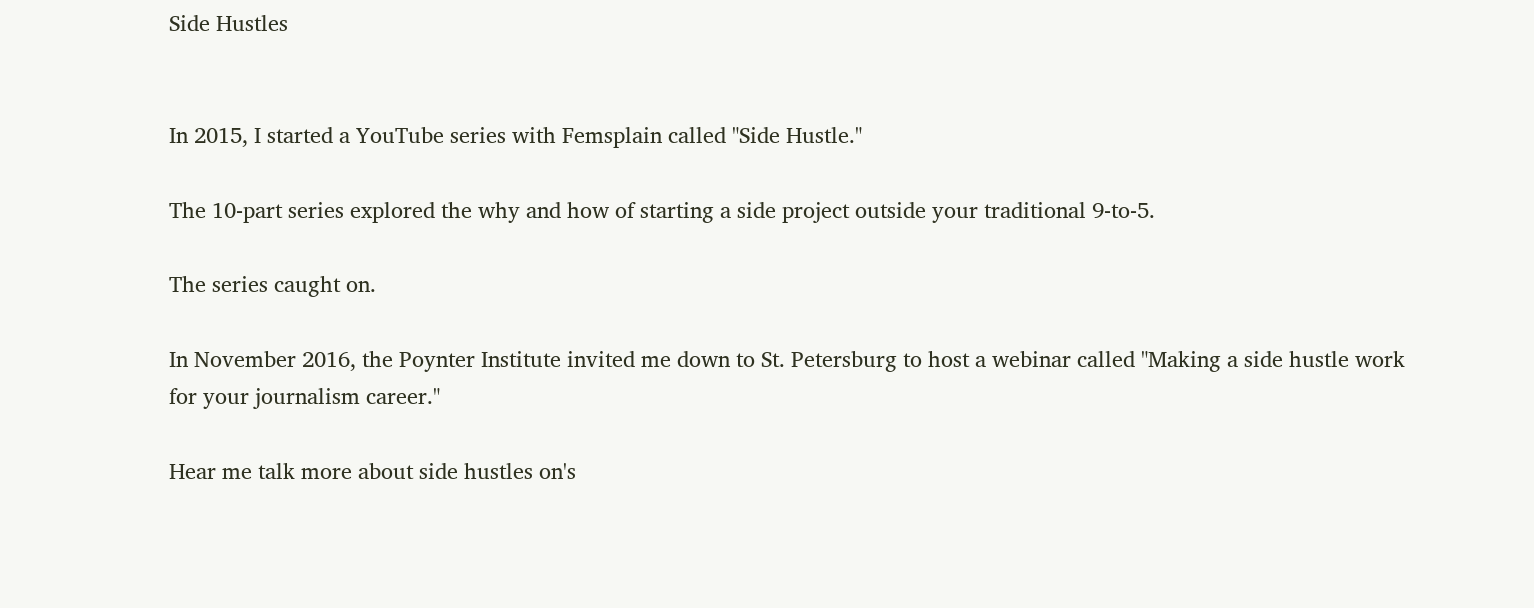Side Hustles


In 2015, I started a YouTube series with Femsplain called "Side Hustle."

The 10-part series explored the why and how of starting a side project outside your traditional 9-to-5.

The series caught on.

In November 2016, the Poynter Institute invited me down to St. Petersburg to host a webinar called "Making a side hustle work for your journalism career."

Hear me talk more about side hustles on's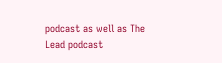podcast as well as The Lead podcast